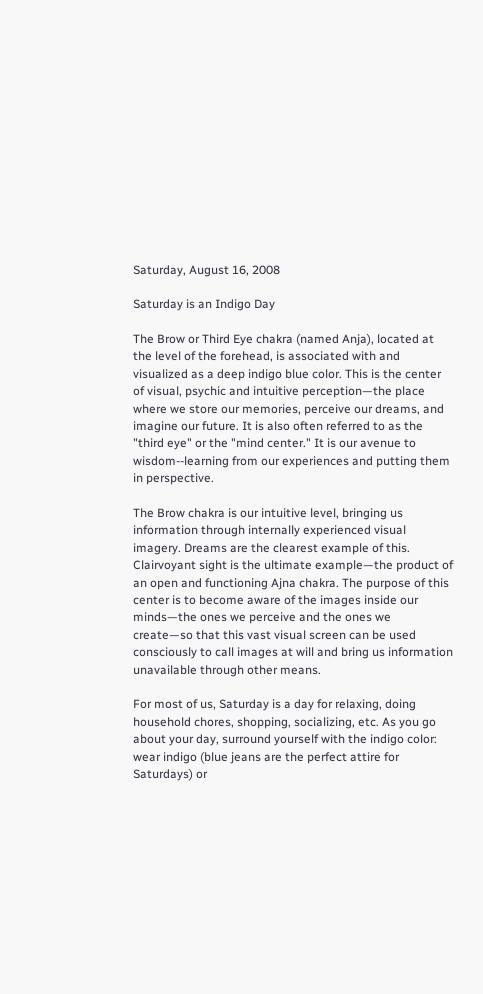Saturday, August 16, 2008

Saturday is an Indigo Day

The Brow or Third Eye chakra (named Anja), located at the level of the forehead, is associated with and visualized as a deep indigo blue color. This is the center of visual, psychic and intuitive perception—the place where we store our memories, perceive our dreams, and imagine our future. It is also often referred to as the "third eye" or the "mind center." It is our avenue to wisdom--learning from our experiences and putting them in perspective.

The Brow chakra is our intuitive level, bringing us information through internally experienced visual imagery. Dreams are the clearest example of this. Clairvoyant sight is the ultimate example—the product of an open and functioning Ajna chakra. The purpose of this center is to become aware of the images inside our minds—the ones we perceive and the ones we create—so that this vast visual screen can be used consciously to call images at will and bring us information unavailable through other means.

For most of us, Saturday is a day for relaxing, doing household chores, shopping, socializing, etc. As you go about your day, surround yourself with the indigo color: wear indigo (blue jeans are the perfect attire for Saturdays) or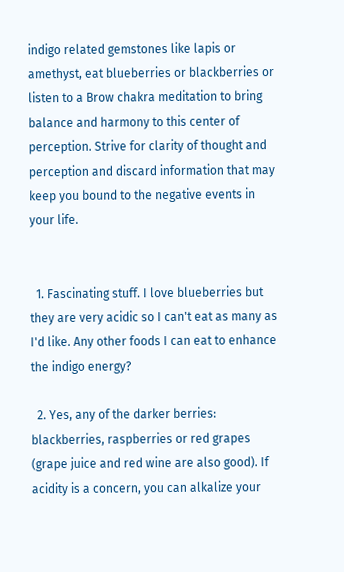indigo related gemstones like lapis or amethyst, eat blueberries or blackberries or listen to a Brow chakra meditation to bring balance and harmony to this center of perception. Strive for clarity of thought and perception and discard information that may keep you bound to the negative events in your life.


  1. Fascinating stuff. I love blueberries but they are very acidic so I can't eat as many as I'd like. Any other foods I can eat to enhance the indigo energy?

  2. Yes, any of the darker berries: blackberries, raspberries or red grapes (grape juice and red wine are also good). If acidity is a concern, you can alkalize your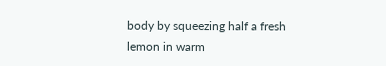body by squeezing half a fresh lemon in warm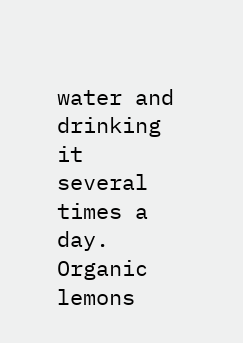water and drinking it several times a day. Organic lemons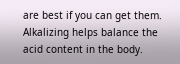are best if you can get them. Alkalizing helps balance the acid content in the body.